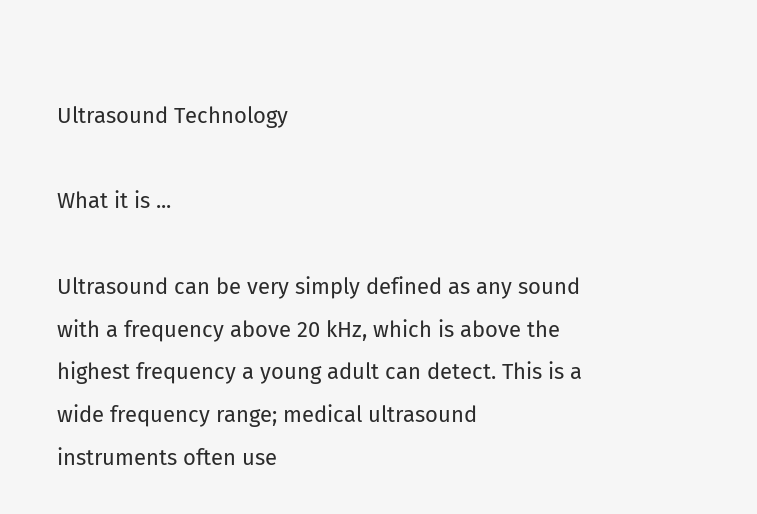Ultrasound Technology

What it is ...

Ultrasound can be very simply defined as any sound with a frequency above 20 kHz, which is above the highest frequency a young adult can detect. This is a wide frequency range; medical ultrasound instruments often use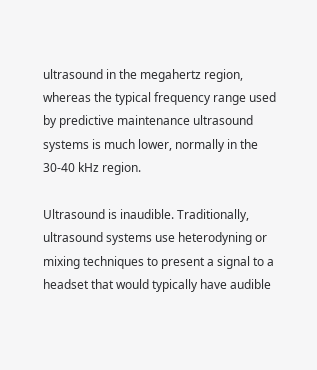ultrasound in the megahertz region, whereas the typical frequency range used by predictive maintenance ultrasound systems is much lower, normally in the 30-40 kHz region.

Ultrasound is inaudible. Traditionally, ultrasound systems use heterodyning or mixing techniques to present a signal to a headset that would typically have audible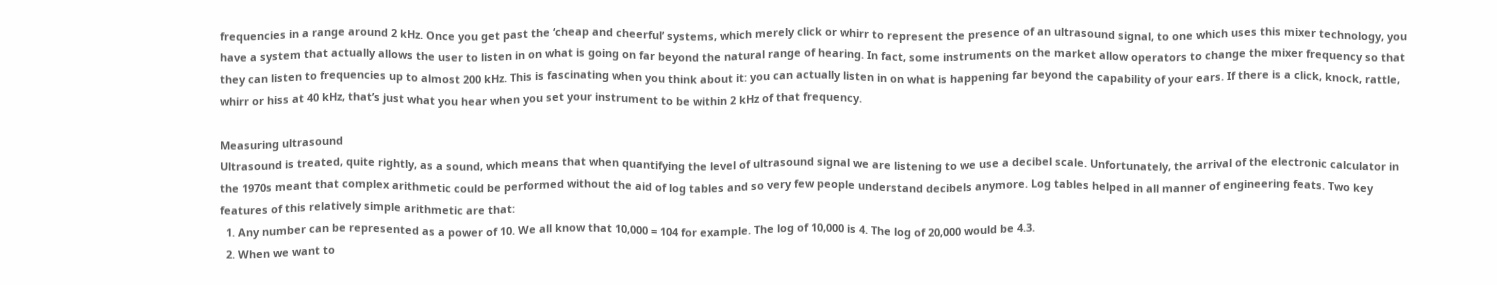frequencies in a range around 2 kHz. Once you get past the ‘cheap and cheerful’ systems, which merely click or whirr to represent the presence of an ultrasound signal, to one which uses this mixer technology, you have a system that actually allows the user to listen in on what is going on far beyond the natural range of hearing. In fact, some instruments on the market allow operators to change the mixer frequency so that they can listen to frequencies up to almost 200 kHz. This is fascinating when you think about it: you can actually listen in on what is happening far beyond the capability of your ears. If there is a click, knock, rattle, whirr or hiss at 40 kHz, that’s just what you hear when you set your instrument to be within 2 kHz of that frequency.

Measuring ultrasound
Ultrasound is treated, quite rightly, as a sound, which means that when quantifying the level of ultrasound signal we are listening to we use a decibel scale. Unfortunately, the arrival of the electronic calculator in the 1970s meant that complex arithmetic could be performed without the aid of log tables and so very few people understand decibels anymore. Log tables helped in all manner of engineering feats. Two key features of this relatively simple arithmetic are that:
  1. Any number can be represented as a power of 10. We all know that 10,000 = 104 for example. The log of 10,000 is 4. The log of 20,000 would be 4.3.
  2. When we want to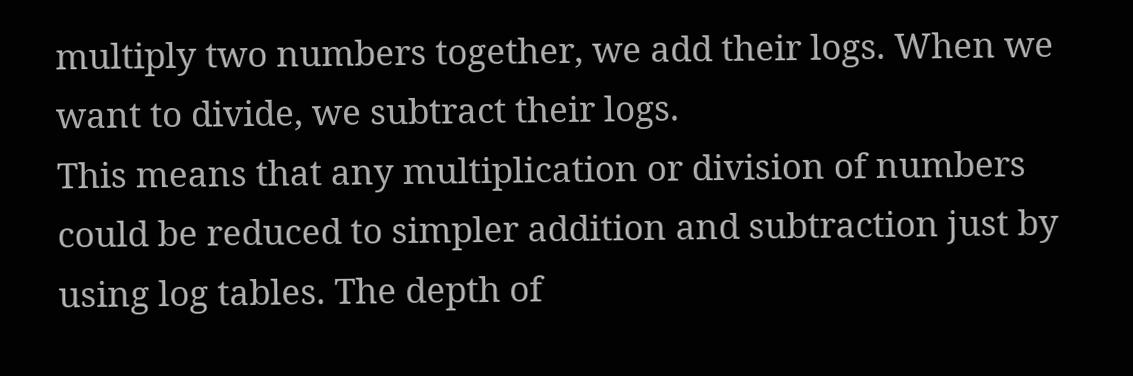multiply two numbers together, we add their logs. When we want to divide, we subtract their logs.
This means that any multiplication or division of numbers could be reduced to simpler addition and subtraction just by using log tables. The depth of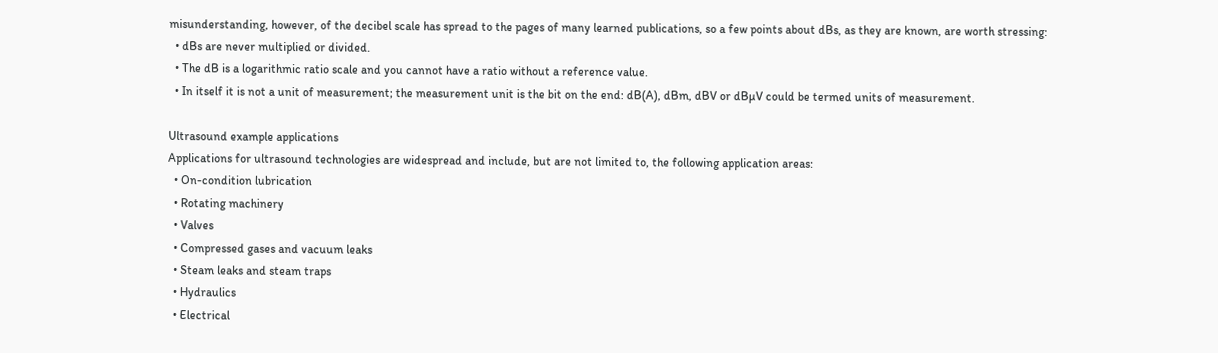misunderstanding, however, of the decibel scale has spread to the pages of many learned publications, so a few points about dBs, as they are known, are worth stressing:
  • dBs are never multiplied or divided.
  • The dB is a logarithmic ratio scale and you cannot have a ratio without a reference value.
  • In itself it is not a unit of measurement; the measurement unit is the bit on the end: dB(A), dBm, dBV or dBµV could be termed units of measurement.

Ultrasound example applications
Applications for ultrasound technologies are widespread and include, but are not limited to, the following application areas:
  • On-condition lubrication
  • Rotating machinery
  • Valves
  • Compressed gases and vacuum leaks
  • Steam leaks and steam traps
  • Hydraulics
  • Electrical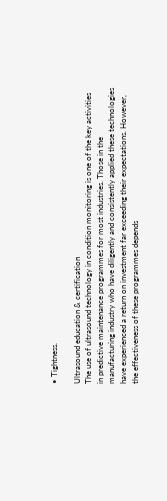• Tightness.

Ultrasound education & certification
The use of ultrasound technology in condition monitoring is one of the key activities in predictive maintenance programmes for most industries. Those in the manufacturing industry who have diligently and consistently applied these technologies have experienced a return on investment far exceeding their expectations. However, the effectiveness of these programmes depends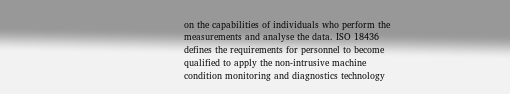on the capabilities of individuals who perform the measurements and analyse the data. ISO 18436 defines the requirements for personnel to become qualified to apply the non-intrusive machine condition monitoring and diagnostics technology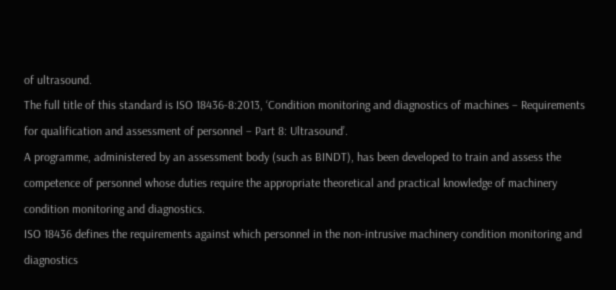of ultrasound.
The full title of this standard is ISO 18436-8:2013, ‘Condition monitoring and diagnostics of machines – Requirements for qualification and assessment of personnel – Part 8: Ultrasound’.
A programme, administered by an assessment body (such as BINDT), has been developed to train and assess the competence of personnel whose duties require the appropriate theoretical and practical knowledge of machinery condition monitoring and diagnostics.
ISO 18436 defines the requirements against which personnel in the non-intrusive machinery condition monitoring and diagnostics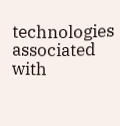technologies associated with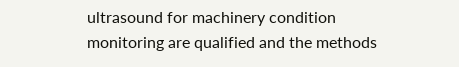ultrasound for machinery condition monitoring are qualified and the methods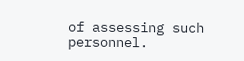of assessing such personnel.